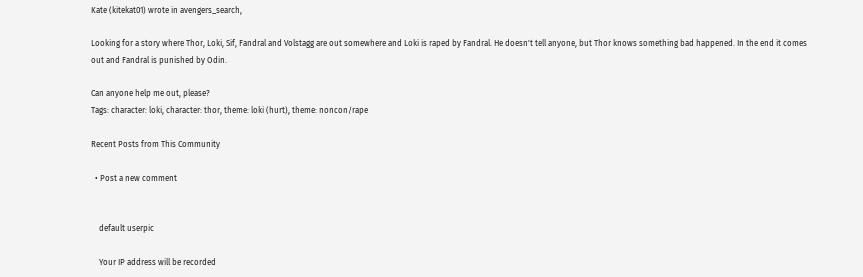Kate (kitekat01) wrote in avengers_search,

Looking for a story where Thor, Loki, Sif, Fandral and Volstagg are out somewhere and Loki is raped by Fandral. He doesn't tell anyone, but Thor knows something bad happened. In the end it comes out and Fandral is punished by Odin.

Can anyone help me out, please?
Tags: character: loki, character: thor, theme: loki (hurt), theme: noncon/rape

Recent Posts from This Community

  • Post a new comment


    default userpic

    Your IP address will be recorded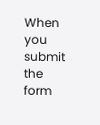When you submit the form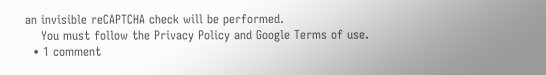an invisible reCAPTCHA check will be performed.
    You must follow the Privacy Policy and Google Terms of use.
  • 1 comment